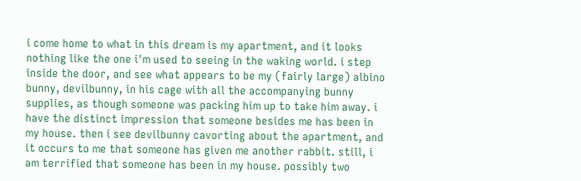i come home to what in this dream is my apartment, and it looks nothing like the one i'm used to seeing in the waking world. i step inside the door, and see what appears to be my (fairly large) albino bunny, devilbunny, in his cage with all the accompanying bunny supplies, as though someone was packing him up to take him away. i have the distinct impression that someone besides me has been in my house. then i see devilbunny cavorting about the apartment, and it occurs to me that someone has given me another rabbit. still, i am terrified that someone has been in my house. possibly two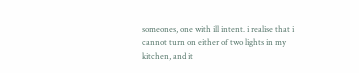someones, one with ill intent. i realise that i cannot turn on either of two lights in my kitchen, and it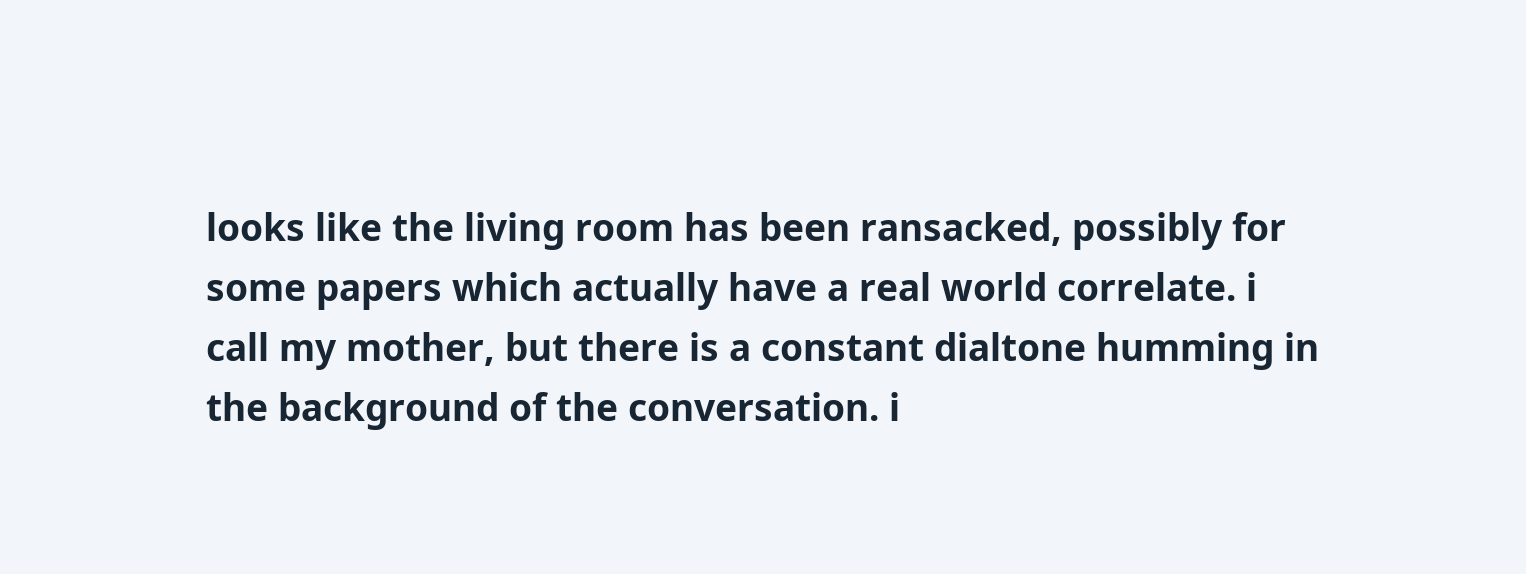looks like the living room has been ransacked, possibly for some papers which actually have a real world correlate. i call my mother, but there is a constant dialtone humming in the background of the conversation. i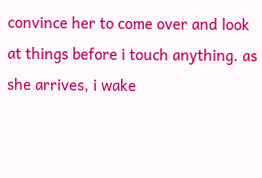convince her to come over and look at things before i touch anything. as she arrives, i wake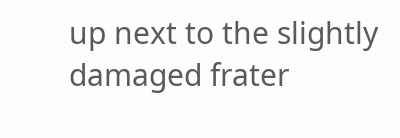up next to the slightly damaged frater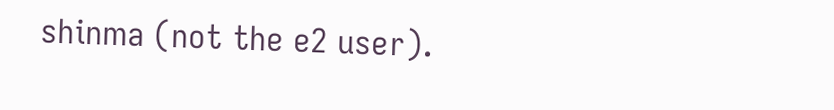shinma (not the e2 user).